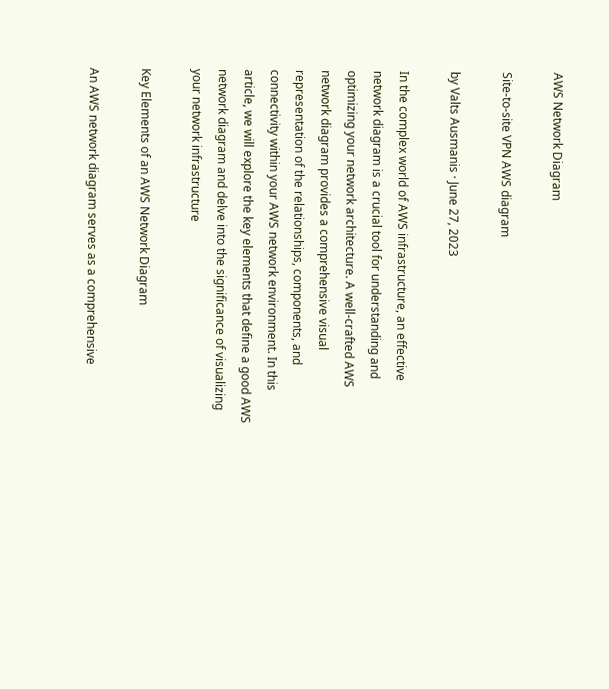AWS Network Diagram

Site-to-site VPN AWS diagram

by Valts Ausmanis · June 27, 2023

In the complex world of AWS infrastructure, an effective network diagram is a crucial tool for understanding and optimizing your network architecture. A well-crafted AWS network diagram provides a comprehensive visual representation of the relationships, components, and connectivity within your AWS network environment. In this article, we will explore the key elements that define a good AWS network diagram and delve into the significance of visualizing your network infrastructure

Key Elements of an AWS Network Diagram

An AWS network diagram serves as a comprehensive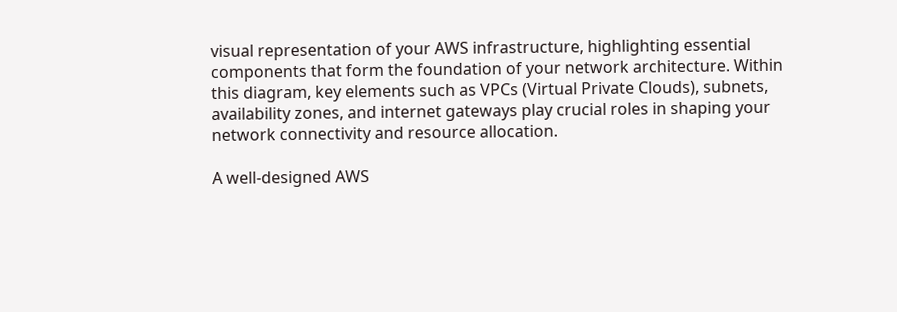visual representation of your AWS infrastructure, highlighting essential components that form the foundation of your network architecture. Within this diagram, key elements such as VPCs (Virtual Private Clouds), subnets, availability zones, and internet gateways play crucial roles in shaping your network connectivity and resource allocation.

A well-designed AWS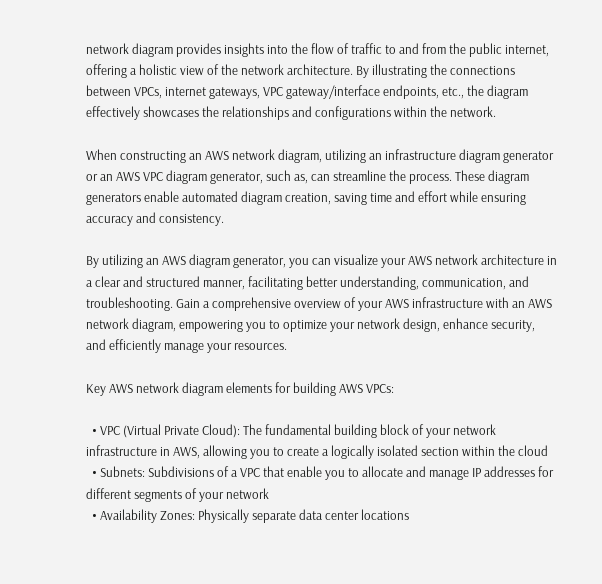network diagram provides insights into the flow of traffic to and from the public internet, offering a holistic view of the network architecture. By illustrating the connections between VPCs, internet gateways, VPC gateway/interface endpoints, etc., the diagram effectively showcases the relationships and configurations within the network.

When constructing an AWS network diagram, utilizing an infrastructure diagram generator or an AWS VPC diagram generator, such as, can streamline the process. These diagram generators enable automated diagram creation, saving time and effort while ensuring accuracy and consistency.

By utilizing an AWS diagram generator, you can visualize your AWS network architecture in a clear and structured manner, facilitating better understanding, communication, and troubleshooting. Gain a comprehensive overview of your AWS infrastructure with an AWS network diagram, empowering you to optimize your network design, enhance security, and efficiently manage your resources.

Key AWS network diagram elements for building AWS VPCs:

  • VPC (Virtual Private Cloud): The fundamental building block of your network infrastructure in AWS, allowing you to create a logically isolated section within the cloud
  • Subnets: Subdivisions of a VPC that enable you to allocate and manage IP addresses for different segments of your network
  • Availability Zones: Physically separate data center locations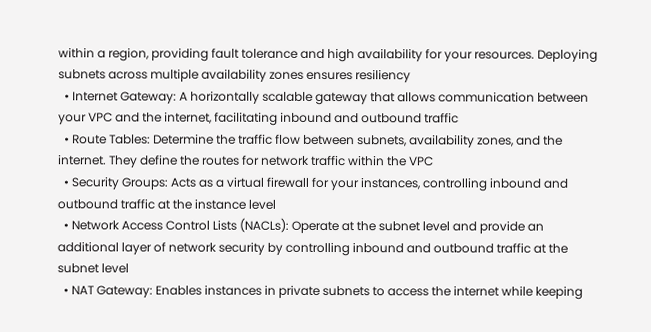within a region, providing fault tolerance and high availability for your resources. Deploying subnets across multiple availability zones ensures resiliency
  • Internet Gateway: A horizontally scalable gateway that allows communication between your VPC and the internet, facilitating inbound and outbound traffic
  • Route Tables: Determine the traffic flow between subnets, availability zones, and the internet. They define the routes for network traffic within the VPC
  • Security Groups: Acts as a virtual firewall for your instances, controlling inbound and outbound traffic at the instance level
  • Network Access Control Lists (NACLs): Operate at the subnet level and provide an additional layer of network security by controlling inbound and outbound traffic at the subnet level
  • NAT Gateway: Enables instances in private subnets to access the internet while keeping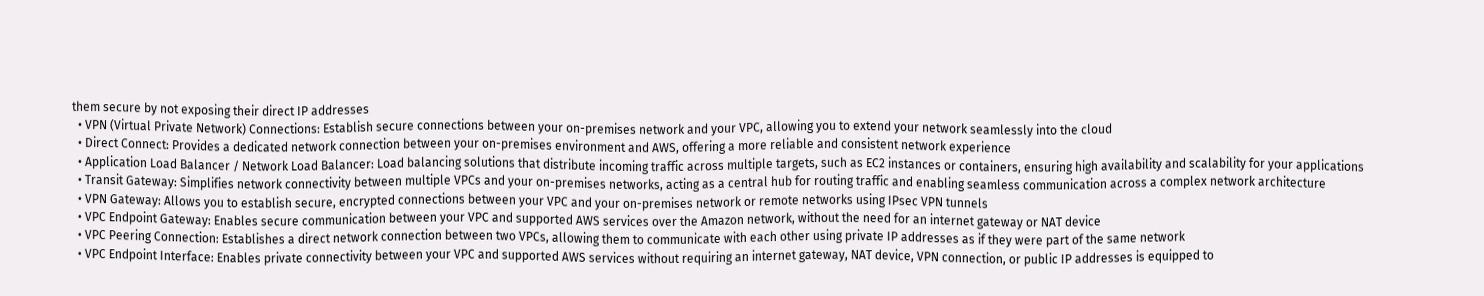them secure by not exposing their direct IP addresses
  • VPN (Virtual Private Network) Connections: Establish secure connections between your on-premises network and your VPC, allowing you to extend your network seamlessly into the cloud
  • Direct Connect: Provides a dedicated network connection between your on-premises environment and AWS, offering a more reliable and consistent network experience
  • Application Load Balancer / Network Load Balancer: Load balancing solutions that distribute incoming traffic across multiple targets, such as EC2 instances or containers, ensuring high availability and scalability for your applications
  • Transit Gateway: Simplifies network connectivity between multiple VPCs and your on-premises networks, acting as a central hub for routing traffic and enabling seamless communication across a complex network architecture
  • VPN Gateway: Allows you to establish secure, encrypted connections between your VPC and your on-premises network or remote networks using IPsec VPN tunnels
  • VPC Endpoint Gateway: Enables secure communication between your VPC and supported AWS services over the Amazon network, without the need for an internet gateway or NAT device
  • VPC Peering Connection: Establishes a direct network connection between two VPCs, allowing them to communicate with each other using private IP addresses as if they were part of the same network
  • VPC Endpoint Interface: Enables private connectivity between your VPC and supported AWS services without requiring an internet gateway, NAT device, VPN connection, or public IP addresses is equipped to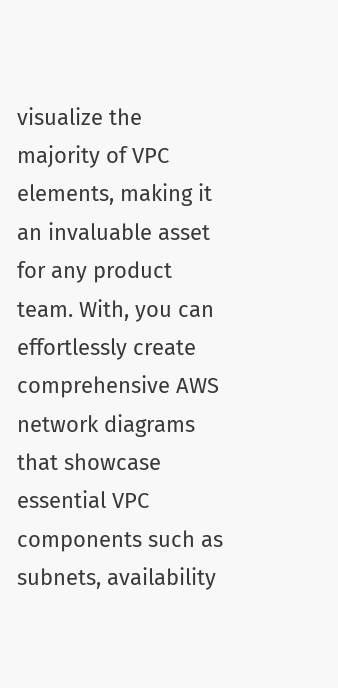visualize the majority of VPC elements, making it an invaluable asset for any product team. With, you can effortlessly create comprehensive AWS network diagrams that showcase essential VPC components such as subnets, availability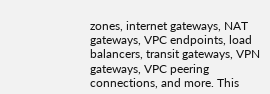zones, internet gateways, NAT gateways, VPC endpoints, load balancers, transit gateways, VPN gateways, VPC peering connections, and more. This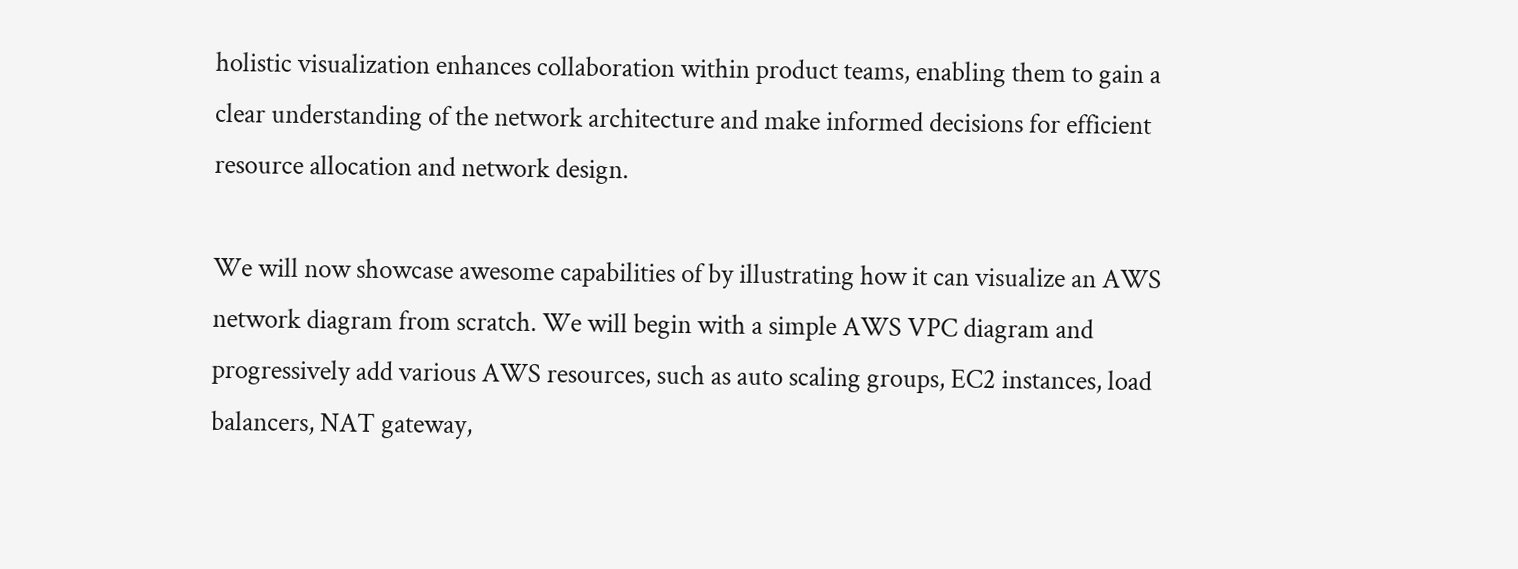holistic visualization enhances collaboration within product teams, enabling them to gain a clear understanding of the network architecture and make informed decisions for efficient resource allocation and network design.

We will now showcase awesome capabilities of by illustrating how it can visualize an AWS network diagram from scratch. We will begin with a simple AWS VPC diagram and progressively add various AWS resources, such as auto scaling groups, EC2 instances, load balancers, NAT gateway,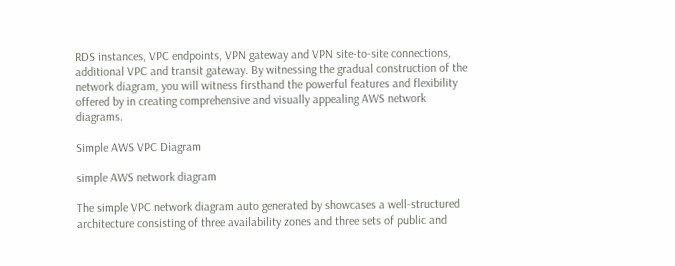RDS instances, VPC endpoints, VPN gateway and VPN site-to-site connections, additional VPC and transit gateway. By witnessing the gradual construction of the network diagram, you will witness firsthand the powerful features and flexibility offered by in creating comprehensive and visually appealing AWS network diagrams.

Simple AWS VPC Diagram

simple AWS network diagram

The simple VPC network diagram auto generated by showcases a well-structured architecture consisting of three availability zones and three sets of public and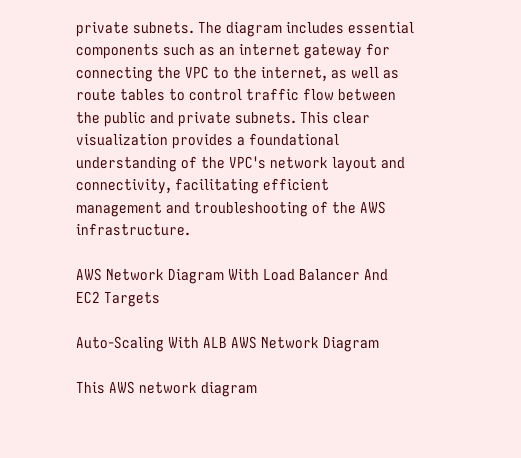private subnets. The diagram includes essential components such as an internet gateway for connecting the VPC to the internet, as well as route tables to control traffic flow between the public and private subnets. This clear visualization provides a foundational understanding of the VPC's network layout and connectivity, facilitating efficient management and troubleshooting of the AWS infrastructure.

AWS Network Diagram With Load Balancer And EC2 Targets

Auto-Scaling With ALB AWS Network Diagram

This AWS network diagram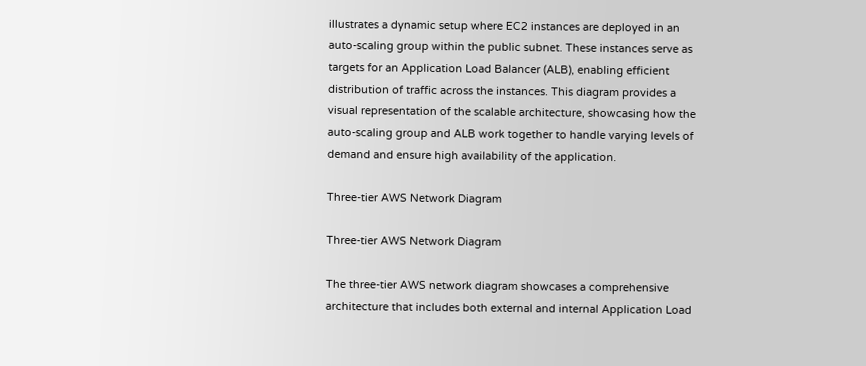illustrates a dynamic setup where EC2 instances are deployed in an auto-scaling group within the public subnet. These instances serve as targets for an Application Load Balancer (ALB), enabling efficient distribution of traffic across the instances. This diagram provides a visual representation of the scalable architecture, showcasing how the auto-scaling group and ALB work together to handle varying levels of demand and ensure high availability of the application.

Three-tier AWS Network Diagram

Three-tier AWS Network Diagram

The three-tier AWS network diagram showcases a comprehensive architecture that includes both external and internal Application Load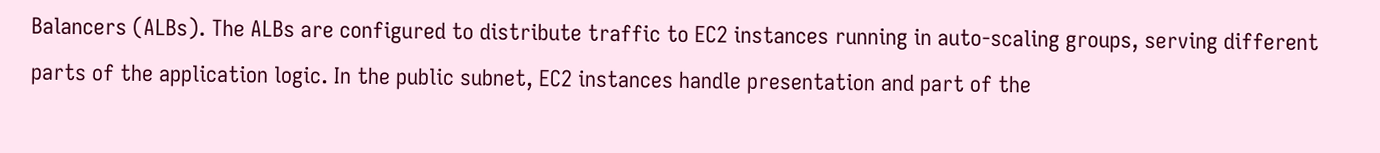Balancers (ALBs). The ALBs are configured to distribute traffic to EC2 instances running in auto-scaling groups, serving different parts of the application logic. In the public subnet, EC2 instances handle presentation and part of the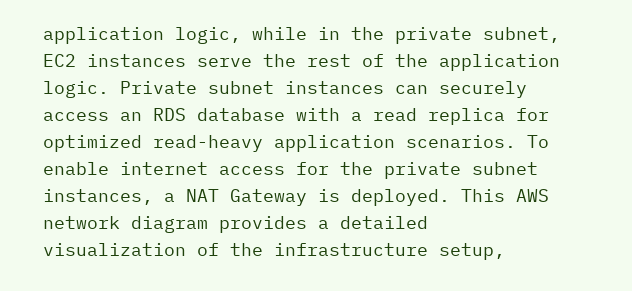application logic, while in the private subnet, EC2 instances serve the rest of the application logic. Private subnet instances can securely access an RDS database with a read replica for optimized read-heavy application scenarios. To enable internet access for the private subnet instances, a NAT Gateway is deployed. This AWS network diagram provides a detailed visualization of the infrastructure setup,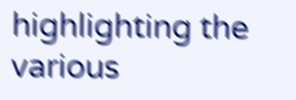highlighting the various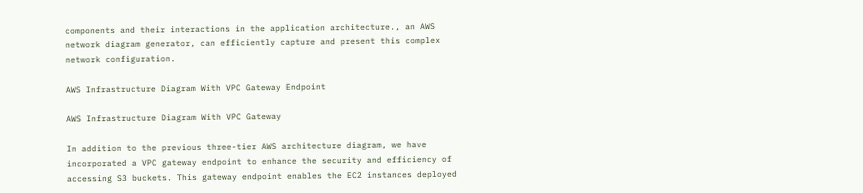components and their interactions in the application architecture., an AWS network diagram generator, can efficiently capture and present this complex network configuration.

AWS Infrastructure Diagram With VPC Gateway Endpoint

AWS Infrastructure Diagram With VPC Gateway

In addition to the previous three-tier AWS architecture diagram, we have incorporated a VPC gateway endpoint to enhance the security and efficiency of accessing S3 buckets. This gateway endpoint enables the EC2 instances deployed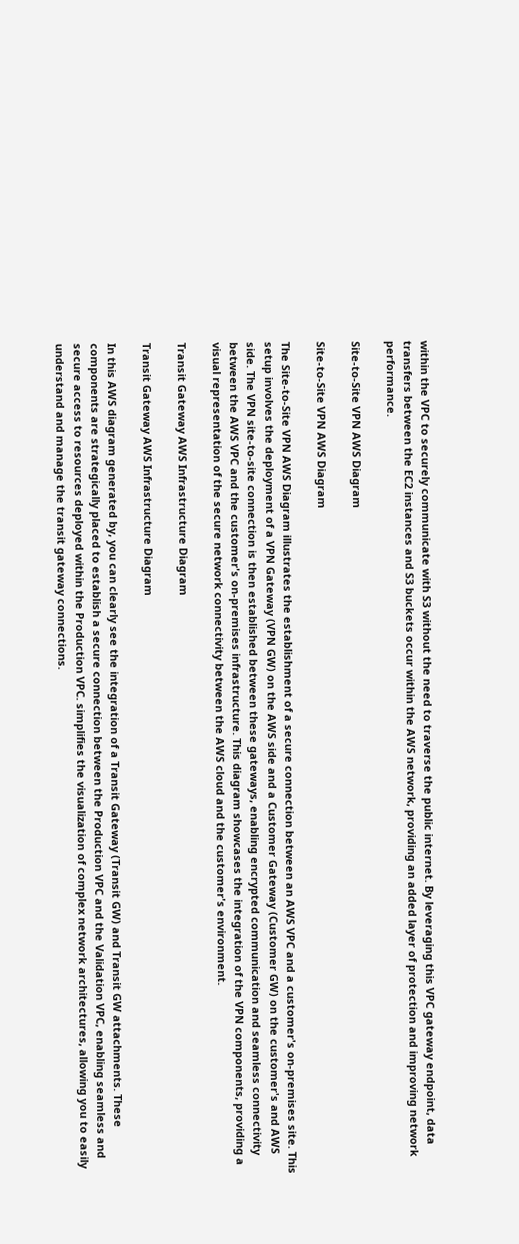within the VPC to securely communicate with S3 without the need to traverse the public internet. By leveraging this VPC gateway endpoint, data transfers between the EC2 instances and S3 buckets occur within the AWS network, providing an added layer of protection and improving network performance.

Site-to-Site VPN AWS Diagram

Site-to-Site VPN AWS Diagram

The Site-to-Site VPN AWS Diagram illustrates the establishment of a secure connection between an AWS VPC and a customer's on-premises site. This setup involves the deployment of a VPN Gateway (VPN GW) on the AWS side and a Customer Gateway (Customer GW) on the customer's and AWS side. The VPN site-to-site connection is then established between these gateways, enabling encrypted communication and seamless connectivity between the AWS VPC and the customer's on-premises infrastructure. This diagram showcases the integration of the VPN components, providing a visual representation of the secure network connectivity between the AWS cloud and the customer's environment.

Transit Gateway AWS Infrastructure Diagram

Transit Gateway AWS Infrastructure Diagram

In this AWS diagram generated by, you can clearly see the integration of a Transit Gateway (Transit GW) and Transit GW attachments. These components are strategically placed to establish a secure connection between the Production VPC and the Validation VPC, enabling seamless and secure access to resources deployed within the Production VPC. simplifies the visualization of complex network architectures, allowing you to easily understand and manage the transit gateway connections.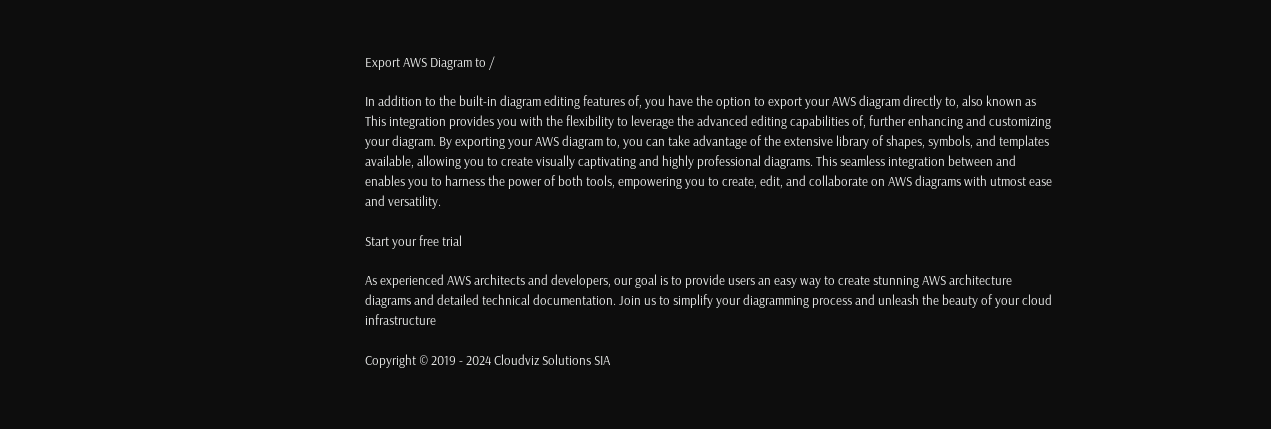Export AWS Diagram to /

In addition to the built-in diagram editing features of, you have the option to export your AWS diagram directly to, also known as This integration provides you with the flexibility to leverage the advanced editing capabilities of, further enhancing and customizing your diagram. By exporting your AWS diagram to, you can take advantage of the extensive library of shapes, symbols, and templates available, allowing you to create visually captivating and highly professional diagrams. This seamless integration between and enables you to harness the power of both tools, empowering you to create, edit, and collaborate on AWS diagrams with utmost ease and versatility.

Start your free trial

As experienced AWS architects and developers, our goal is to provide users an easy way to create stunning AWS architecture diagrams and detailed technical documentation. Join us to simplify your diagramming process and unleash the beauty of your cloud infrastructure

Copyright © 2019 - 2024 Cloudviz Solutions SIA